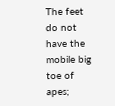The feet do not have the mobile big toe of apes;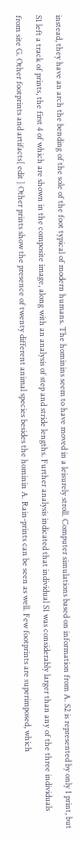instead, they have an arch the bending of the sole of the foot typical of modern humans. The hominins seem to have moved in a leisurely stroll. Computer simulations based on information from A. S2 is represented by only 1 print, but S1 left a track of prints, the first 4 of which are shown in the composite image, along with an analysis of step and stride lengths. Further analysis indicated that individual S1 was considerably larger than any of the three individuals from site G. Other footprints and artifacts[ edit ] Other prints show the presence of twenty different animal species besides the hominin A. Rain-prints can be seen as well. Few footprints are superimposed, which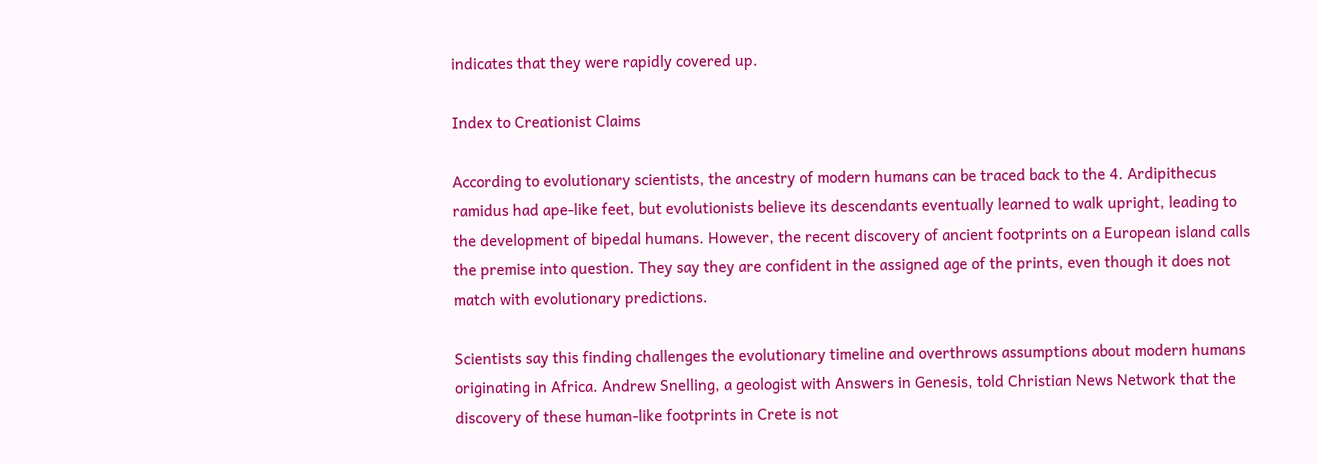indicates that they were rapidly covered up.

Index to Creationist Claims

According to evolutionary scientists, the ancestry of modern humans can be traced back to the 4. Ardipithecus ramidus had ape-like feet, but evolutionists believe its descendants eventually learned to walk upright, leading to the development of bipedal humans. However, the recent discovery of ancient footprints on a European island calls the premise into question. They say they are confident in the assigned age of the prints, even though it does not match with evolutionary predictions.

Scientists say this finding challenges the evolutionary timeline and overthrows assumptions about modern humans originating in Africa. Andrew Snelling, a geologist with Answers in Genesis, told Christian News Network that the discovery of these human-like footprints in Crete is not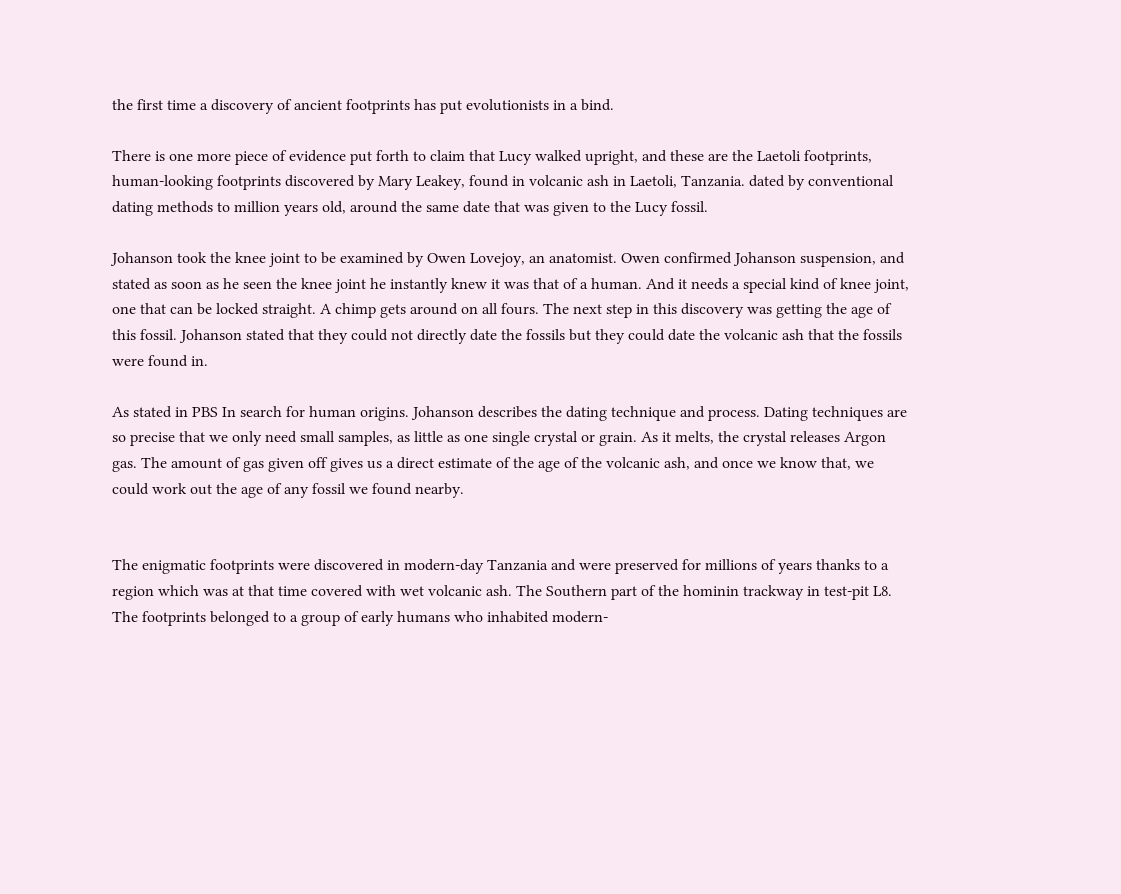the first time a discovery of ancient footprints has put evolutionists in a bind.

There is one more piece of evidence put forth to claim that Lucy walked upright, and these are the Laetoli footprints, human-looking footprints discovered by Mary Leakey, found in volcanic ash in Laetoli, Tanzania. dated by conventional dating methods to million years old, around the same date that was given to the Lucy fossil.

Johanson took the knee joint to be examined by Owen Lovejoy, an anatomist. Owen confirmed Johanson suspension, and stated as soon as he seen the knee joint he instantly knew it was that of a human. And it needs a special kind of knee joint, one that can be locked straight. A chimp gets around on all fours. The next step in this discovery was getting the age of this fossil. Johanson stated that they could not directly date the fossils but they could date the volcanic ash that the fossils were found in.

As stated in PBS In search for human origins. Johanson describes the dating technique and process. Dating techniques are so precise that we only need small samples, as little as one single crystal or grain. As it melts, the crystal releases Argon gas. The amount of gas given off gives us a direct estimate of the age of the volcanic ash, and once we know that, we could work out the age of any fossil we found nearby.


The enigmatic footprints were discovered in modern-day Tanzania and were preserved for millions of years thanks to a region which was at that time covered with wet volcanic ash. The Southern part of the hominin trackway in test-pit L8. The footprints belonged to a group of early humans who inhabited modern-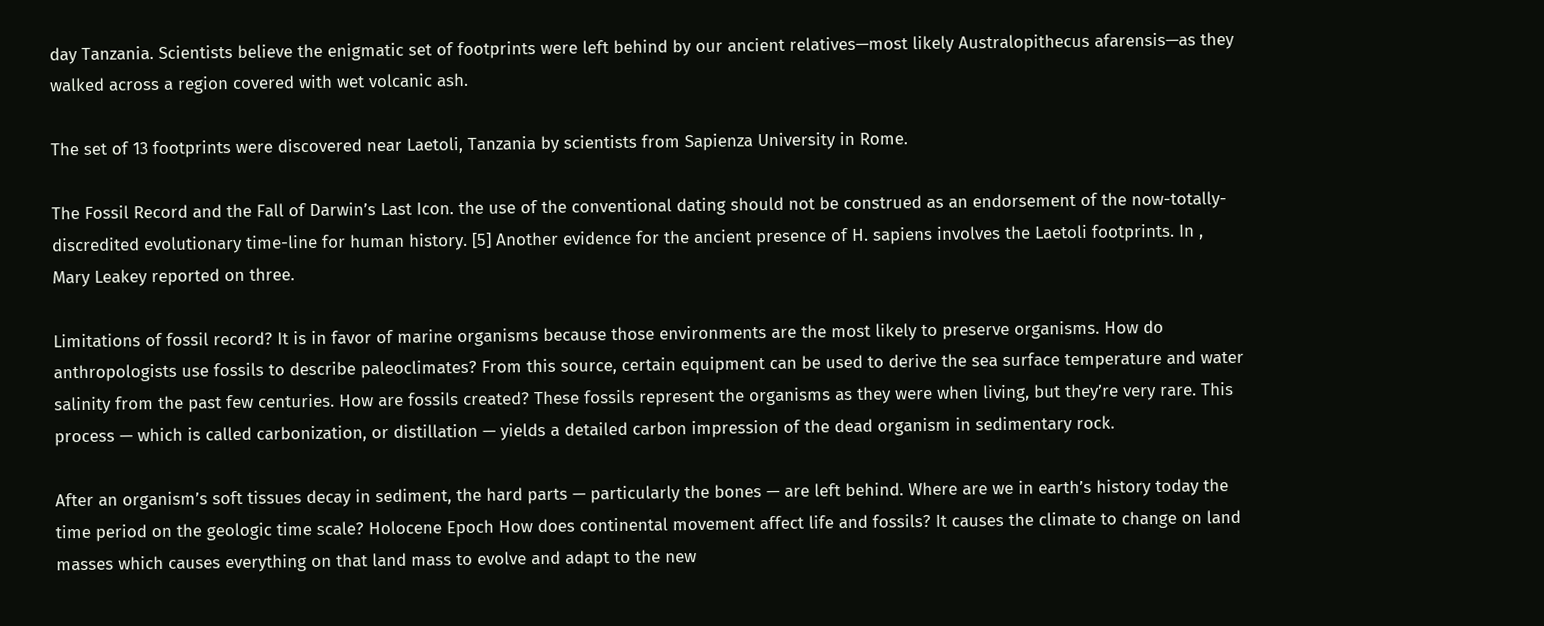day Tanzania. Scientists believe the enigmatic set of footprints were left behind by our ancient relatives—most likely Australopithecus afarensis—as they walked across a region covered with wet volcanic ash.

The set of 13 footprints were discovered near Laetoli, Tanzania by scientists from Sapienza University in Rome.

The Fossil Record and the Fall of Darwin’s Last Icon. the use of the conventional dating should not be construed as an endorsement of the now-totally-discredited evolutionary time-line for human history. [5] Another evidence for the ancient presence of H. sapiens involves the Laetoli footprints. In , Mary Leakey reported on three.

Limitations of fossil record? It is in favor of marine organisms because those environments are the most likely to preserve organisms. How do anthropologists use fossils to describe paleoclimates? From this source, certain equipment can be used to derive the sea surface temperature and water salinity from the past few centuries. How are fossils created? These fossils represent the organisms as they were when living, but they’re very rare. This process — which is called carbonization, or distillation — yields a detailed carbon impression of the dead organism in sedimentary rock.

After an organism’s soft tissues decay in sediment, the hard parts — particularly the bones — are left behind. Where are we in earth’s history today the time period on the geologic time scale? Holocene Epoch How does continental movement affect life and fossils? It causes the climate to change on land masses which causes everything on that land mass to evolve and adapt to the new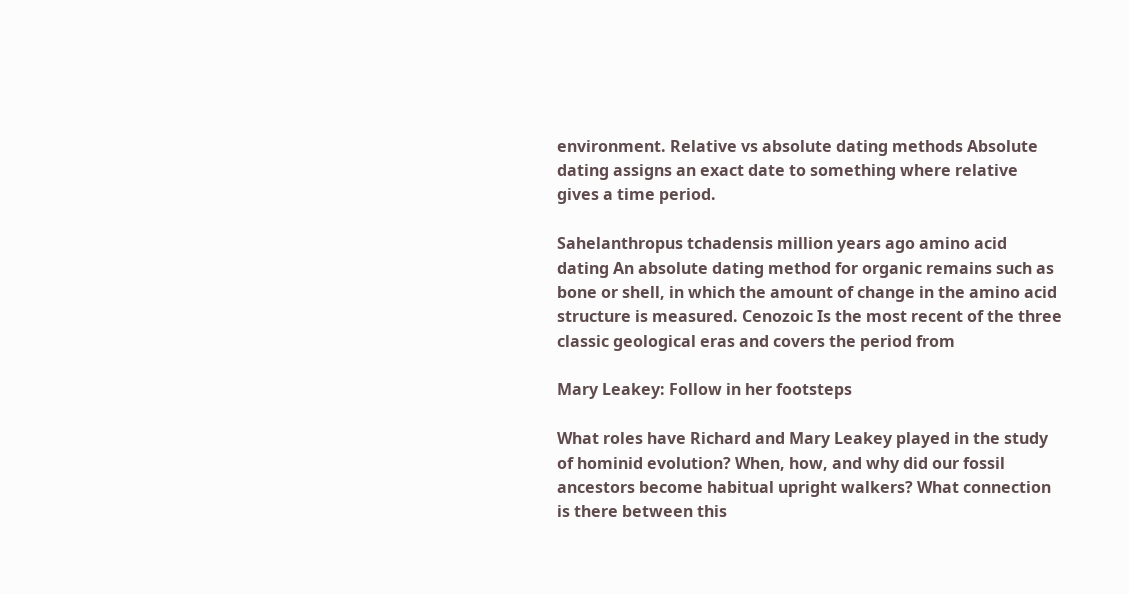environment. Relative vs absolute dating methods Absolute dating assigns an exact date to something where relative gives a time period.

Sahelanthropus tchadensis million years ago amino acid dating An absolute dating method for organic remains such as bone or shell, in which the amount of change in the amino acid structure is measured. Cenozoic Is the most recent of the three classic geological eras and covers the period from

Mary Leakey: Follow in her footsteps

What roles have Richard and Mary Leakey played in the study of hominid evolution? When, how, and why did our fossil ancestors become habitual upright walkers? What connection is there between this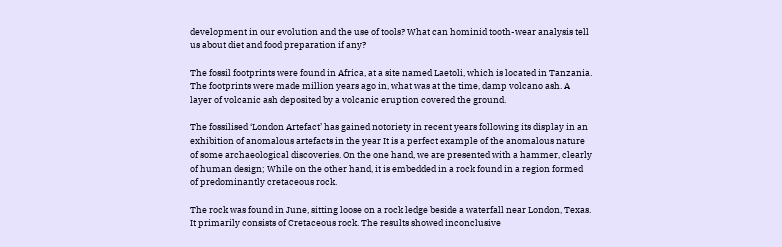development in our evolution and the use of tools? What can hominid tooth-wear analysis tell us about diet and food preparation if any?

The fossil footprints were found in Africa, at a site named Laetoli, which is located in Tanzania. The footprints were made million years ago in, what was at the time, damp volcano ash. A layer of volcanic ash deposited by a volcanic eruption covered the ground.

The fossilised ‘London Artefact’ has gained notoriety in recent years following its display in an exhibition of anomalous artefacts in the year It is a perfect example of the anomalous nature of some archaeological discoveries. On the one hand, we are presented with a hammer, clearly of human design; While on the other hand, it is embedded in a rock found in a region formed of predominantly cretaceous rock.

The rock was found in June, sitting loose on a rock ledge beside a waterfall near London, Texas. It primarily consists of Cretaceous rock. The results showed inconclusive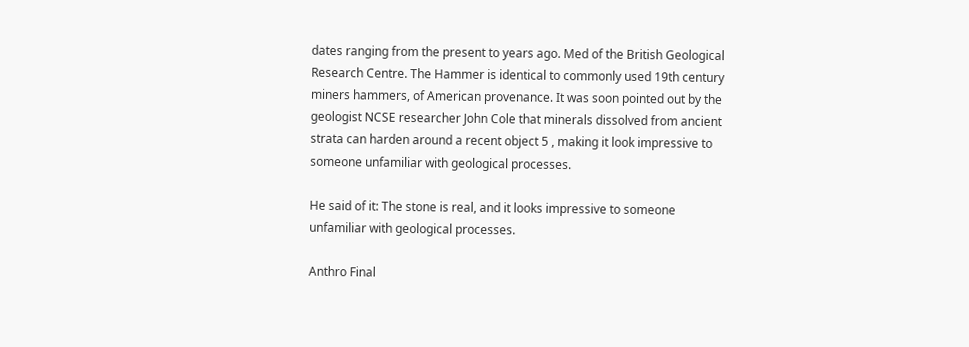dates ranging from the present to years ago. Med of the British Geological Research Centre. The Hammer is identical to commonly used 19th century miners hammers, of American provenance. It was soon pointed out by the geologist NCSE researcher John Cole that minerals dissolved from ancient strata can harden around a recent object 5 , making it look impressive to someone unfamiliar with geological processes.

He said of it: The stone is real, and it looks impressive to someone unfamiliar with geological processes.

Anthro Final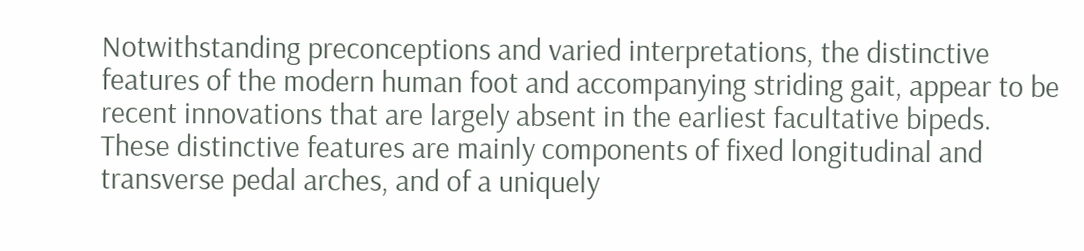Notwithstanding preconceptions and varied interpretations, the distinctive features of the modern human foot and accompanying striding gait, appear to be recent innovations that are largely absent in the earliest facultative bipeds. These distinctive features are mainly components of fixed longitudinal and transverse pedal arches, and of a uniquely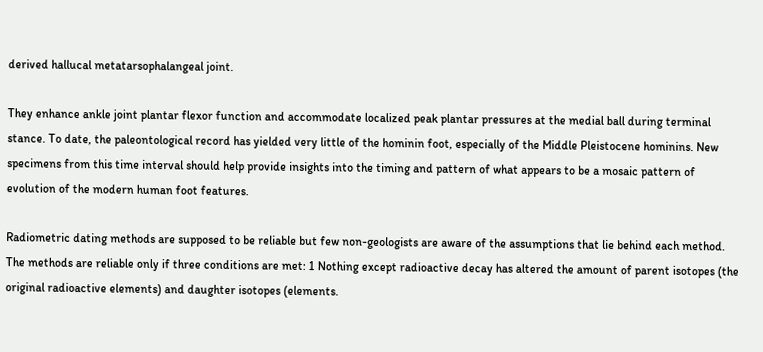derived hallucal metatarsophalangeal joint.

They enhance ankle joint plantar flexor function and accommodate localized peak plantar pressures at the medial ball during terminal stance. To date, the paleontological record has yielded very little of the hominin foot, especially of the Middle Pleistocene hominins. New specimens from this time interval should help provide insights into the timing and pattern of what appears to be a mosaic pattern of evolution of the modern human foot features.

Radiometric dating methods are supposed to be reliable but few non-geologists are aware of the assumptions that lie behind each method. The methods are reliable only if three conditions are met: 1 Nothing except radioactive decay has altered the amount of parent isotopes (the original radioactive elements) and daughter isotopes (elements.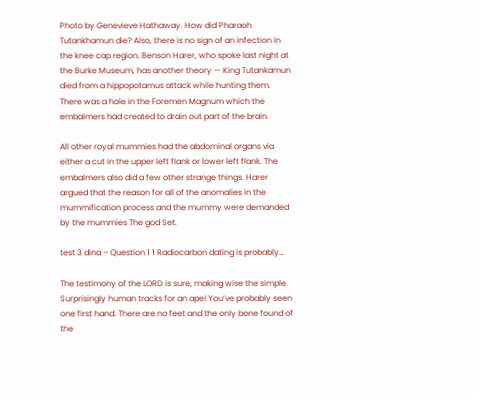Photo by Genevieve Hathaway. How did Pharaoh Tutankhamun die? Also, there is no sign of an infection in the knee cap region. Benson Harer, who spoke last night at the Burke Museum, has another theory — King Tutankamun died from a hippopotamus attack while hunting them. There was a hole in the Foremen Magnum which the embalmers had created to drain out part of the brain.

All other royal mummies had the abdominal organs via either a cut in the upper left flank or lower left flank. The embalmers also did a few other strange things. Harer argued that the reason for all of the anomalies in the mummification process and the mummy were demanded by the mummies The god Set.

test 3 dina – Question 1 1 Radiocarbon dating is probably…

The testimony of the LORD is sure, making wise the simple. Surprisingly human tracks for an ape! You’ve probably seen one first hand. There are no feet and the only bone found of the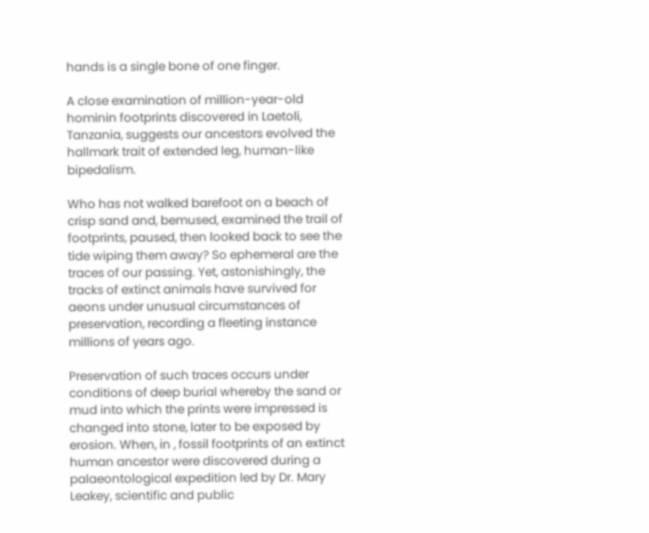hands is a single bone of one finger.

A close examination of million-year-old hominin footprints discovered in Laetoli, Tanzania, suggests our ancestors evolved the hallmark trait of extended leg, human-like bipedalism.

Who has not walked barefoot on a beach of crisp sand and, bemused, examined the trail of footprints, paused, then looked back to see the tide wiping them away? So ephemeral are the traces of our passing. Yet, astonishingly, the tracks of extinct animals have survived for aeons under unusual circumstances of preservation, recording a fleeting instance millions of years ago.

Preservation of such traces occurs under conditions of deep burial whereby the sand or mud into which the prints were impressed is changed into stone, later to be exposed by erosion. When, in , fossil footprints of an extinct human ancestor were discovered during a palaeontological expedition led by Dr. Mary Leakey, scientific and public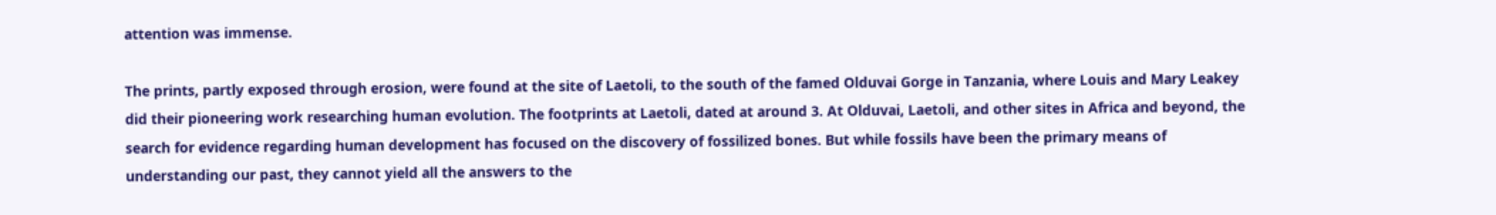attention was immense.

The prints, partly exposed through erosion, were found at the site of Laetoli, to the south of the famed Olduvai Gorge in Tanzania, where Louis and Mary Leakey did their pioneering work researching human evolution. The footprints at Laetoli, dated at around 3. At Olduvai, Laetoli, and other sites in Africa and beyond, the search for evidence regarding human development has focused on the discovery of fossilized bones. But while fossils have been the primary means of understanding our past, they cannot yield all the answers to the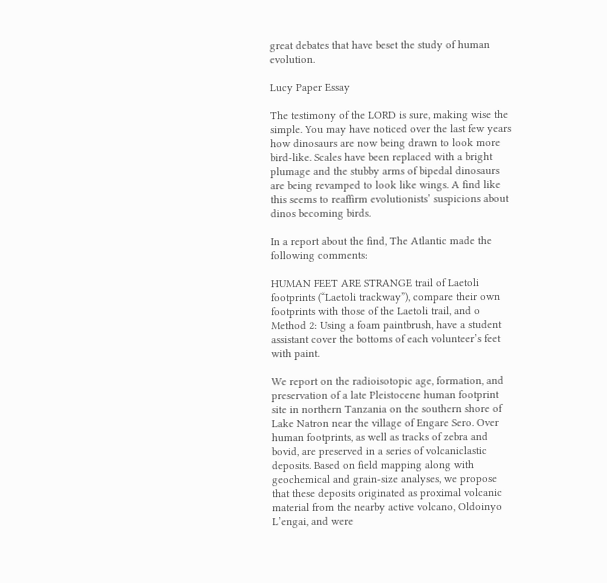great debates that have beset the study of human evolution.

Lucy Paper Essay

The testimony of the LORD is sure, making wise the simple. You may have noticed over the last few years how dinosaurs are now being drawn to look more bird-like. Scales have been replaced with a bright plumage and the stubby arms of bipedal dinosaurs are being revamped to look like wings. A find like this seems to reaffirm evolutionists’ suspicions about dinos becoming birds.

In a report about the find, The Atlantic made the following comments:

HUMAN FEET ARE STRANGE trail of Laetoli footprints (“Laetoli trackway”), compare their own footprints with those of the Laetoli trail, and o Method 2: Using a foam paintbrush, have a student assistant cover the bottoms of each volunteer’s feet with paint.

We report on the radioisotopic age, formation, and preservation of a late Pleistocene human footprint site in northern Tanzania on the southern shore of Lake Natron near the village of Engare Sero. Over human footprints, as well as tracks of zebra and bovid, are preserved in a series of volcaniclastic deposits. Based on field mapping along with geochemical and grain-size analyses, we propose that these deposits originated as proximal volcanic material from the nearby active volcano, Oldoinyo L’engai, and were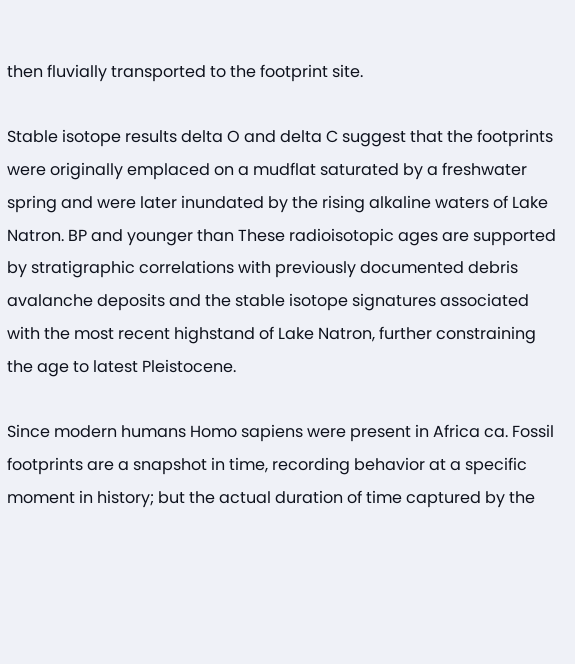then fluvially transported to the footprint site.

Stable isotope results delta O and delta C suggest that the footprints were originally emplaced on a mudflat saturated by a freshwater spring and were later inundated by the rising alkaline waters of Lake Natron. BP and younger than These radioisotopic ages are supported by stratigraphic correlations with previously documented debris avalanche deposits and the stable isotope signatures associated with the most recent highstand of Lake Natron, further constraining the age to latest Pleistocene.

Since modern humans Homo sapiens were present in Africa ca. Fossil footprints are a snapshot in time, recording behavior at a specific moment in history; but the actual duration of time captured by the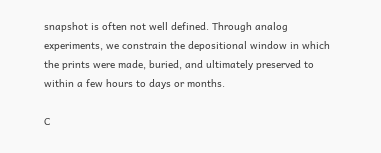snapshot is often not well defined. Through analog experiments, we constrain the depositional window in which the prints were made, buried, and ultimately preserved to within a few hours to days or months.

C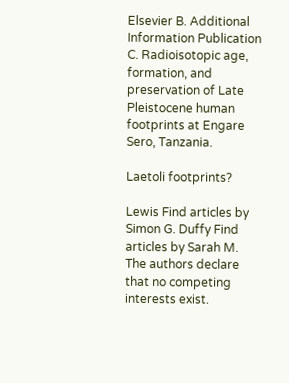Elsevier B. Additional Information Publication C. Radioisotopic age, formation, and preservation of Late Pleistocene human footprints at Engare Sero, Tanzania.

Laetoli footprints?

Lewis Find articles by Simon G. Duffy Find articles by Sarah M. The authors declare that no competing interests exist.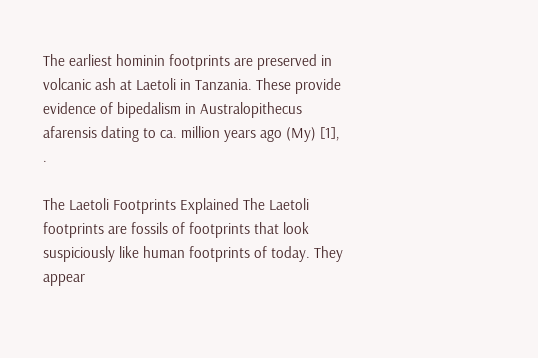The earliest hominin footprints are preserved in volcanic ash at Laetoli in Tanzania. These provide evidence of bipedalism in Australopithecus afarensis dating to ca. million years ago (My) [1], .

The Laetoli Footprints Explained The Laetoli footprints are fossils of footprints that look suspiciously like human footprints of today. They appear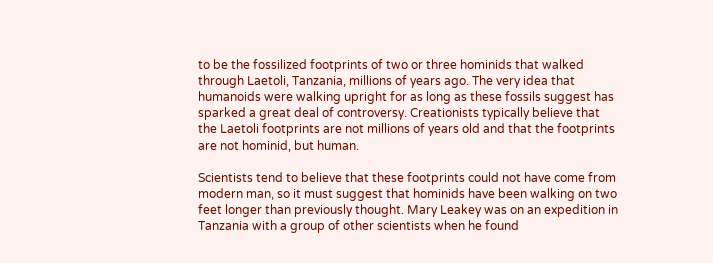to be the fossilized footprints of two or three hominids that walked through Laetoli, Tanzania, millions of years ago. The very idea that humanoids were walking upright for as long as these fossils suggest has sparked a great deal of controversy. Creationists typically believe that the Laetoli footprints are not millions of years old and that the footprints are not hominid, but human.

Scientists tend to believe that these footprints could not have come from modern man, so it must suggest that hominids have been walking on two feet longer than previously thought. Mary Leakey was on an expedition in Tanzania with a group of other scientists when he found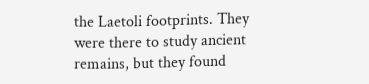the Laetoli footprints. They were there to study ancient remains, but they found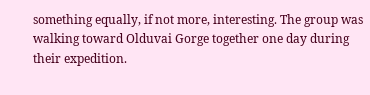something equally, if not more, interesting. The group was walking toward Olduvai Gorge together one day during their expedition.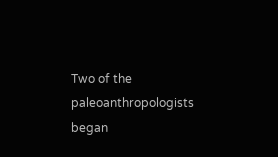Two of the paleoanthropologists began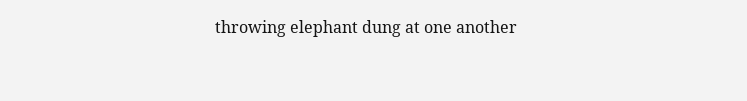throwing elephant dung at one another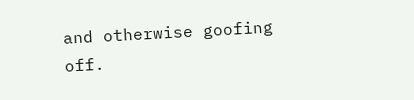and otherwise goofing off.